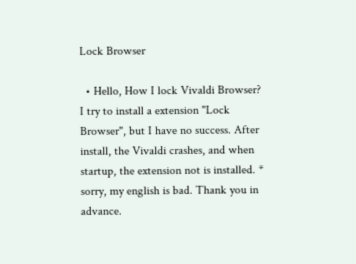Lock Browser

  • Hello, How I lock Vivaldi Browser? I try to install a extension "Lock Browser", but I have no success. After install, the Vivaldi crashes, and when startup, the extension not is installed. * sorry, my english is bad. Thank you in advance.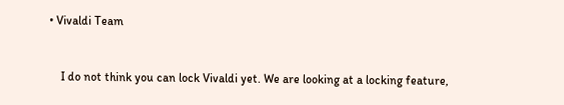• Vivaldi Team


    I do not think you can lock Vivaldi yet. We are looking at a locking feature,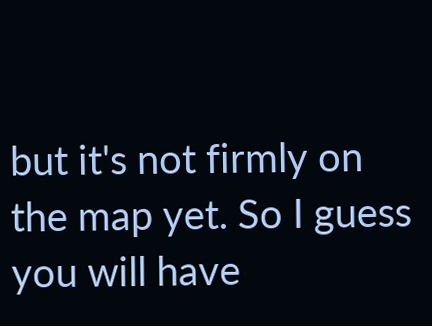but it's not firmly on the map yet. So I guess you will have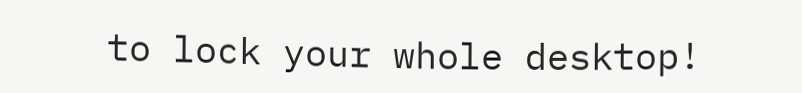to lock your whole desktop!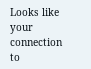Looks like your connection to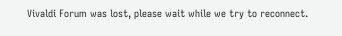Vivaldi Forum was lost, please wait while we try to reconnect.